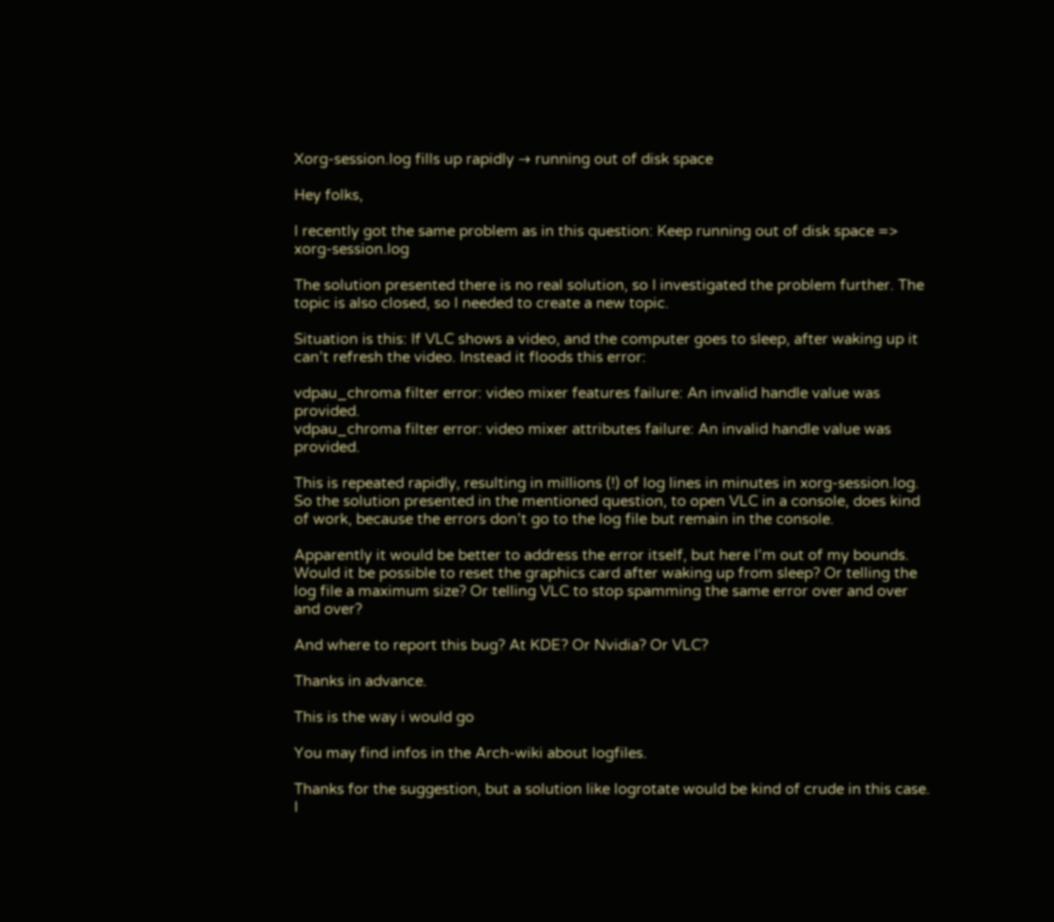Xorg-session.log fills up rapidly → running out of disk space

Hey folks,

I recently got the same problem as in this question: Keep running out of disk space => xorg-session.log

The solution presented there is no real solution, so I investigated the problem further. The topic is also closed, so I needed to create a new topic.

Situation is this: If VLC shows a video, and the computer goes to sleep, after waking up it can’t refresh the video. Instead it floods this error:

vdpau_chroma filter error: video mixer features failure: An invalid handle value was provided.
vdpau_chroma filter error: video mixer attributes failure: An invalid handle value was provided.

This is repeated rapidly, resulting in millions (!) of log lines in minutes in xorg-session.log. So the solution presented in the mentioned question, to open VLC in a console, does kind of work, because the errors don’t go to the log file but remain in the console.

Apparently it would be better to address the error itself, but here I’m out of my bounds. Would it be possible to reset the graphics card after waking up from sleep? Or telling the log file a maximum size? Or telling VLC to stop spamming the same error over and over and over?

And where to report this bug? At KDE? Or Nvidia? Or VLC?

Thanks in advance.

This is the way i would go

You may find infos in the Arch-wiki about logfiles.

Thanks for the suggestion, but a solution like logrotate would be kind of crude in this case. I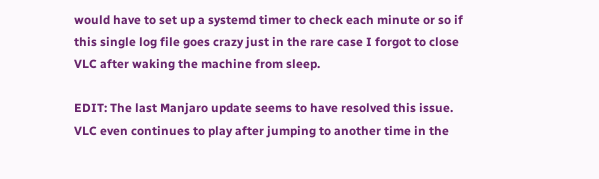would have to set up a systemd timer to check each minute or so if this single log file goes crazy just in the rare case I forgot to close VLC after waking the machine from sleep.

EDIT: The last Manjaro update seems to have resolved this issue. VLC even continues to play after jumping to another time in the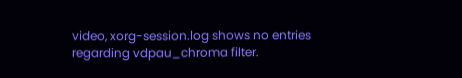video, xorg-session.log shows no entries regarding vdpau_chroma filter.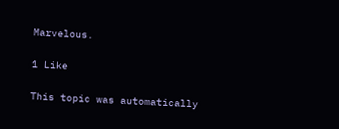Marvelous.

1 Like

This topic was automatically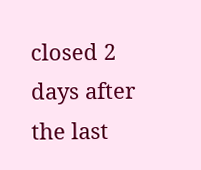closed 2 days after the last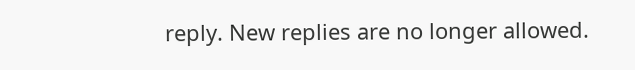reply. New replies are no longer allowed.